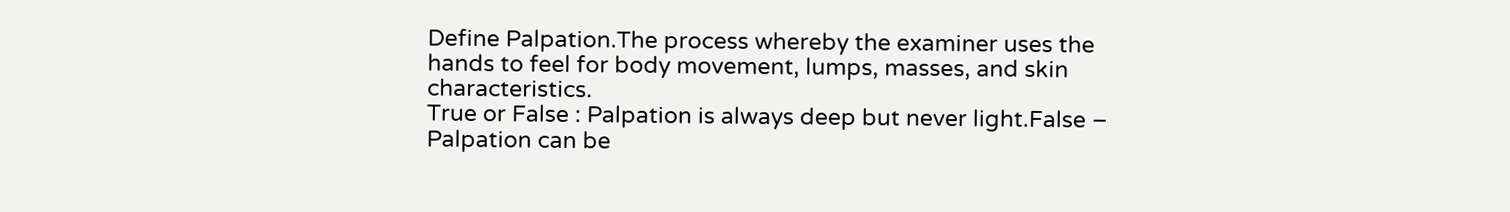Define Palpation.The process whereby the examiner uses the hands to feel for body movement, lumps, masses, and skin characteristics.
True or False : Palpation is always deep but never light.False – Palpation can be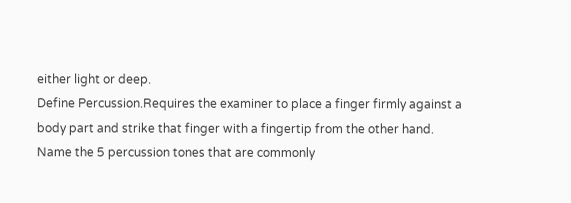either light or deep.
Define Percussion.Requires the examiner to place a finger firmly against a body part and strike that finger with a fingertip from the other hand.
Name the 5 percussion tones that are commonly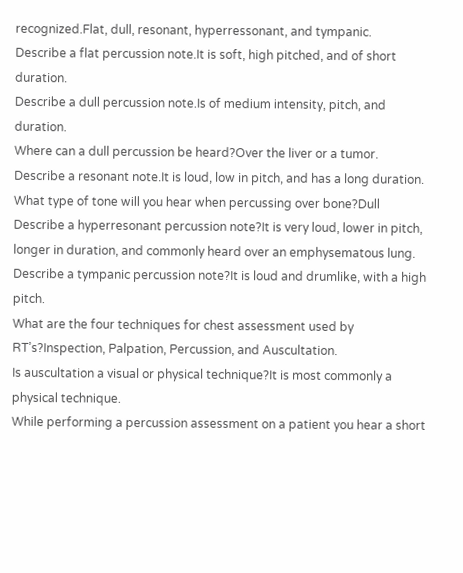recognized.Flat, dull, resonant, hyperressonant, and tympanic.
Describe a flat percussion note.It is soft, high pitched, and of short duration.
Describe a dull percussion note.Is of medium intensity, pitch, and duration.
Where can a dull percussion be heard?Over the liver or a tumor.
Describe a resonant note.It is loud, low in pitch, and has a long duration.
What type of tone will you hear when percussing over bone?Dull
Describe a hyperresonant percussion note?It is very loud, lower in pitch, longer in duration, and commonly heard over an emphysematous lung.
Describe a tympanic percussion note?It is loud and drumlike, with a high pitch.
What are the four techniques for chest assessment used by RT’s?Inspection, Palpation, Percussion, and Auscultation.
Is auscultation a visual or physical technique?It is most commonly a physical technique.
While performing a percussion assessment on a patient you hear a short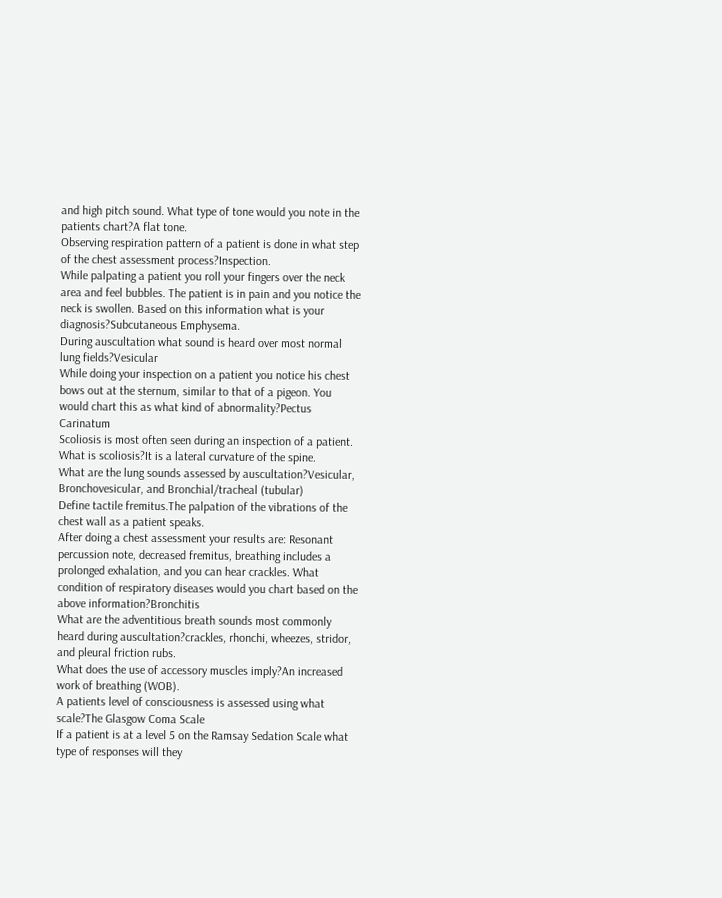and high pitch sound. What type of tone would you note in the patients chart?A flat tone.
Observing respiration pattern of a patient is done in what step of the chest assessment process?Inspection.
While palpating a patient you roll your fingers over the neck area and feel bubbles. The patient is in pain and you notice the neck is swollen. Based on this information what is your diagnosis?Subcutaneous Emphysema.
During auscultation what sound is heard over most normal lung fields?Vesicular
While doing your inspection on a patient you notice his chest bows out at the sternum, similar to that of a pigeon. You would chart this as what kind of abnormality?Pectus Carinatum
Scoliosis is most often seen during an inspection of a patient. What is scoliosis?It is a lateral curvature of the spine.
What are the lung sounds assessed by auscultation?Vesicular, Bronchovesicular, and Bronchial/tracheal (tubular)
Define tactile fremitus.The palpation of the vibrations of the chest wall as a patient speaks.
After doing a chest assessment your results are: Resonant percussion note, decreased fremitus, breathing includes a prolonged exhalation, and you can hear crackles. What condition of respiratory diseases would you chart based on the above information?Bronchitis
What are the adventitious breath sounds most commonly heard during auscultation?crackles, rhonchi, wheezes, stridor, and pleural friction rubs.
What does the use of accessory muscles imply?An increased work of breathing (WOB).
A patients level of consciousness is assessed using what scale?The Glasgow Coma Scale
If a patient is at a level 5 on the Ramsay Sedation Scale what type of responses will they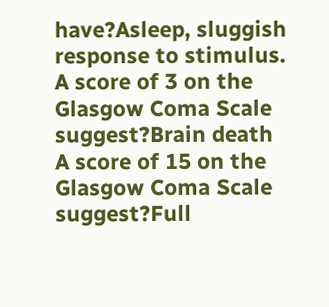have?Asleep, sluggish response to stimulus.
A score of 3 on the Glasgow Coma Scale suggest?Brain death
A score of 15 on the Glasgow Coma Scale suggest?Full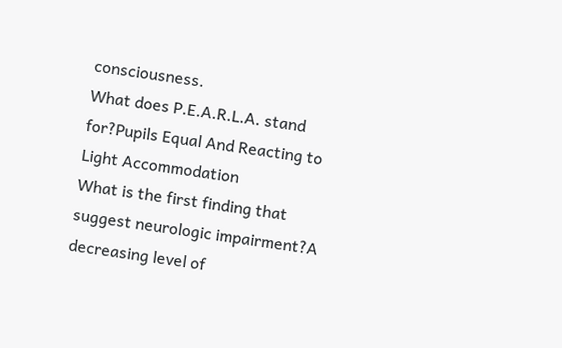consciousness.
What does P.E.A.R.L.A. stand for?Pupils Equal And Reacting to Light Accommodation
What is the first finding that suggest neurologic impairment?A decreasing level of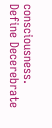consciousness.
Define Decerebrate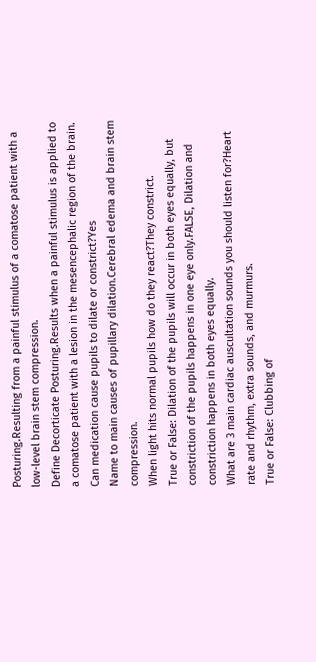Posturing.Resulting from a painful stimulus of a comatose patient with a low-level brain stem compression.
Define Decorticate Posturing.Results when a painful stimulus is applied to a comatose patient with a lesion in the mesencephalic region of the brain.
Can medication cause pupils to dilate or constrict?Yes
Name to main causes of pupillary dilation.Cerebral edema and brain stem compression.
When light hits normal pupils how do they react?They constrict.
True or False: Dilation of the pupils will occur in both eyes equally, but constriction of the pupils happens in one eye only.FALSE, Dilation and constriction happens in both eyes equally.
What are 3 main cardiac auscultation sounds you should listen for?Heart rate and rhythm, extra sounds, and murmurs.
True or False: Clubbing of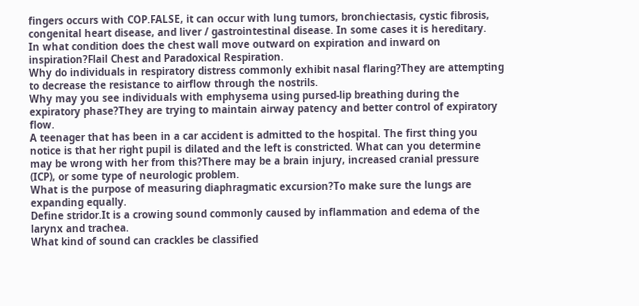fingers occurs with COP.FALSE, it can occur with lung tumors, bronchiectasis, cystic fibrosis, congenital heart disease, and liver / gastrointestinal disease. In some cases it is hereditary.
In what condition does the chest wall move outward on expiration and inward on inspiration?Flail Chest and Paradoxical Respiration.
Why do individuals in respiratory distress commonly exhibit nasal flaring?They are attempting to decrease the resistance to airflow through the nostrils.
Why may you see individuals with emphysema using pursed-lip breathing during the expiratory phase?They are trying to maintain airway patency and better control of expiratory flow.
A teenager that has been in a car accident is admitted to the hospital. The first thing you notice is that her right pupil is dilated and the left is constricted. What can you determine may be wrong with her from this?There may be a brain injury, increased cranial pressure (ICP), or some type of neurologic problem.
What is the purpose of measuring diaphragmatic excursion?To make sure the lungs are expanding equally.
Define stridor.It is a crowing sound commonly caused by inflammation and edema of the larynx and trachea.
What kind of sound can crackles be classified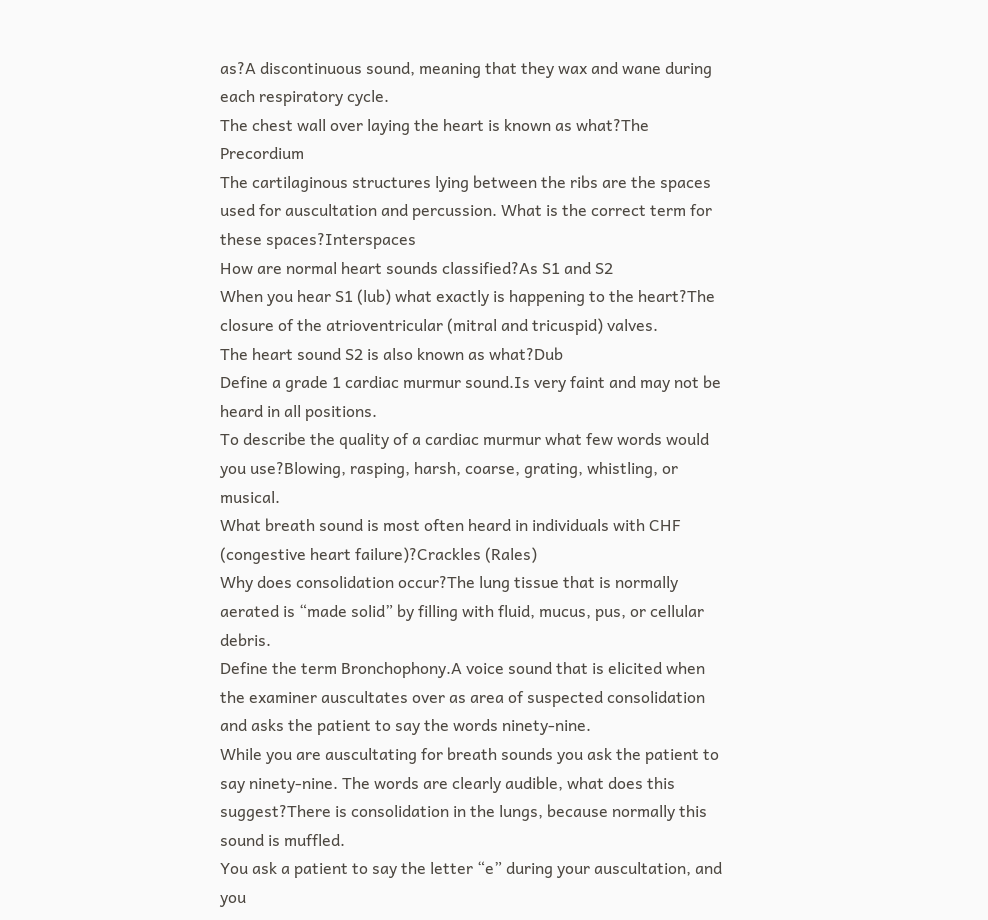as?A discontinuous sound, meaning that they wax and wane during each respiratory cycle.
The chest wall over laying the heart is known as what?The Precordium
The cartilaginous structures lying between the ribs are the spaces used for auscultation and percussion. What is the correct term for these spaces?Interspaces
How are normal heart sounds classified?As S1 and S2
When you hear S1 (lub) what exactly is happening to the heart?The closure of the atrioventricular (mitral and tricuspid) valves.
The heart sound S2 is also known as what?Dub
Define a grade 1 cardiac murmur sound.Is very faint and may not be heard in all positions.
To describe the quality of a cardiac murmur what few words would you use?Blowing, rasping, harsh, coarse, grating, whistling, or musical.
What breath sound is most often heard in individuals with CHF (congestive heart failure)?Crackles (Rales)
Why does consolidation occur?The lung tissue that is normally aerated is “made solid” by filling with fluid, mucus, pus, or cellular debris.
Define the term Bronchophony.A voice sound that is elicited when the examiner auscultates over as area of suspected consolidation and asks the patient to say the words ninety-nine.
While you are auscultating for breath sounds you ask the patient to say ninety-nine. The words are clearly audible, what does this suggest?There is consolidation in the lungs, because normally this sound is muffled.
You ask a patient to say the letter “e” during your auscultation, and you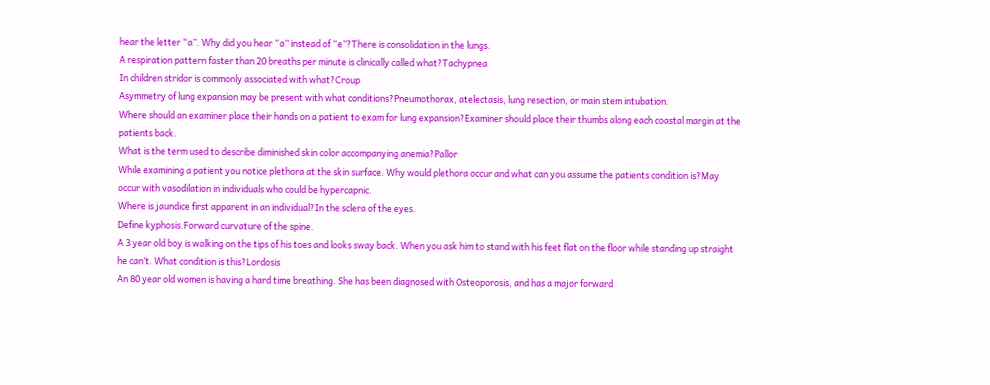hear the letter “a”. Why did you hear “a” instead of “e”?There is consolidation in the lungs.
A respiration pattern faster than 20 breaths per minute is clinically called what?Tachypnea
In children stridor is commonly associated with what?Croup
Asymmetry of lung expansion may be present with what conditions?Pneumothorax, atelectasis, lung resection, or main stem intubation.
Where should an examiner place their hands on a patient to exam for lung expansion?Examiner should place their thumbs along each coastal margin at the patients back.
What is the term used to describe diminished skin color accompanying anemia?Pallor
While examining a patient you notice plethora at the skin surface. Why would plethora occur and what can you assume the patients condition is?May occur with vasodilation in individuals who could be hypercapnic.
Where is jaundice first apparent in an individual?In the sclera of the eyes.
Define kyphosis.Forward curvature of the spine.
A 3 year old boy is walking on the tips of his toes and looks sway back. When you ask him to stand with his feet flat on the floor while standing up straight he can’t. What condition is this?Lordosis
An 80 year old women is having a hard time breathing. She has been diagnosed with Osteoporosis, and has a major forward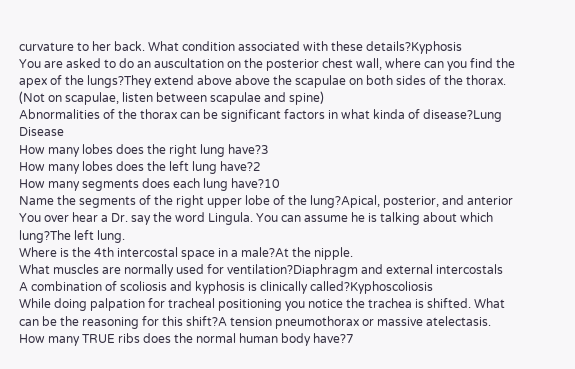curvature to her back. What condition associated with these details?Kyphosis
You are asked to do an auscultation on the posterior chest wall, where can you find the apex of the lungs?They extend above above the scapulae on both sides of the thorax. (Not on scapulae, listen between scapulae and spine)
Abnormalities of the thorax can be significant factors in what kinda of disease?Lung Disease
How many lobes does the right lung have?3
How many lobes does the left lung have?2
How many segments does each lung have?10
Name the segments of the right upper lobe of the lung?Apical, posterior, and anterior
You over hear a Dr. say the word Lingula. You can assume he is talking about which lung?The left lung.
Where is the 4th intercostal space in a male?At the nipple.
What muscles are normally used for ventilation?Diaphragm and external intercostals
A combination of scoliosis and kyphosis is clinically called?Kyphoscoliosis
While doing palpation for tracheal positioning you notice the trachea is shifted. What can be the reasoning for this shift?A tension pneumothorax or massive atelectasis.
How many TRUE ribs does the normal human body have?7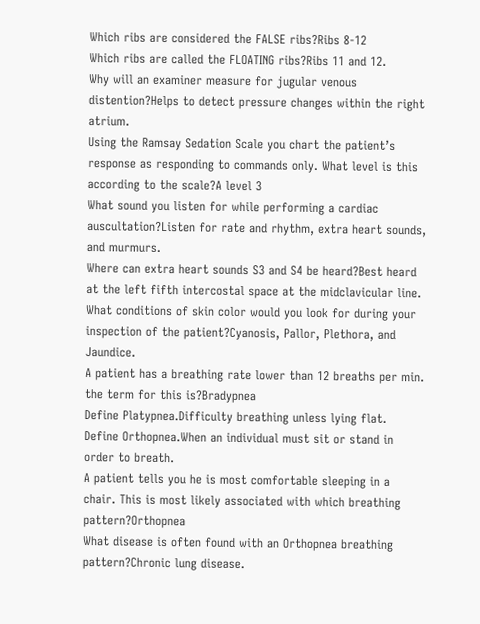Which ribs are considered the FALSE ribs?Ribs 8-12
Which ribs are called the FLOATING ribs?Ribs 11 and 12.
Why will an examiner measure for jugular venous distention?Helps to detect pressure changes within the right atrium.
Using the Ramsay Sedation Scale you chart the patient’s response as responding to commands only. What level is this according to the scale?A level 3
What sound you listen for while performing a cardiac auscultation?Listen for rate and rhythm, extra heart sounds, and murmurs.
Where can extra heart sounds S3 and S4 be heard?Best heard at the left fifth intercostal space at the midclavicular line.
What conditions of skin color would you look for during your inspection of the patient?Cyanosis, Pallor, Plethora, and Jaundice.
A patient has a breathing rate lower than 12 breaths per min. the term for this is?Bradypnea
Define Platypnea.Difficulty breathing unless lying flat.
Define Orthopnea.When an individual must sit or stand in order to breath.
A patient tells you he is most comfortable sleeping in a chair. This is most likely associated with which breathing pattern?Orthopnea
What disease is often found with an Orthopnea breathing pattern?Chronic lung disease.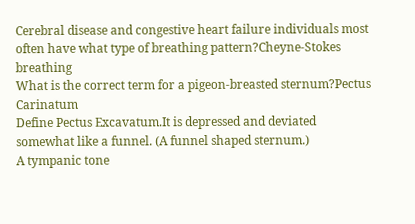Cerebral disease and congestive heart failure individuals most often have what type of breathing pattern?Cheyne-Stokes breathing
What is the correct term for a pigeon-breasted sternum?Pectus Carinatum
Define Pectus Excavatum.It is depressed and deviated somewhat like a funnel. (A funnel shaped sternum.)
A tympanic tone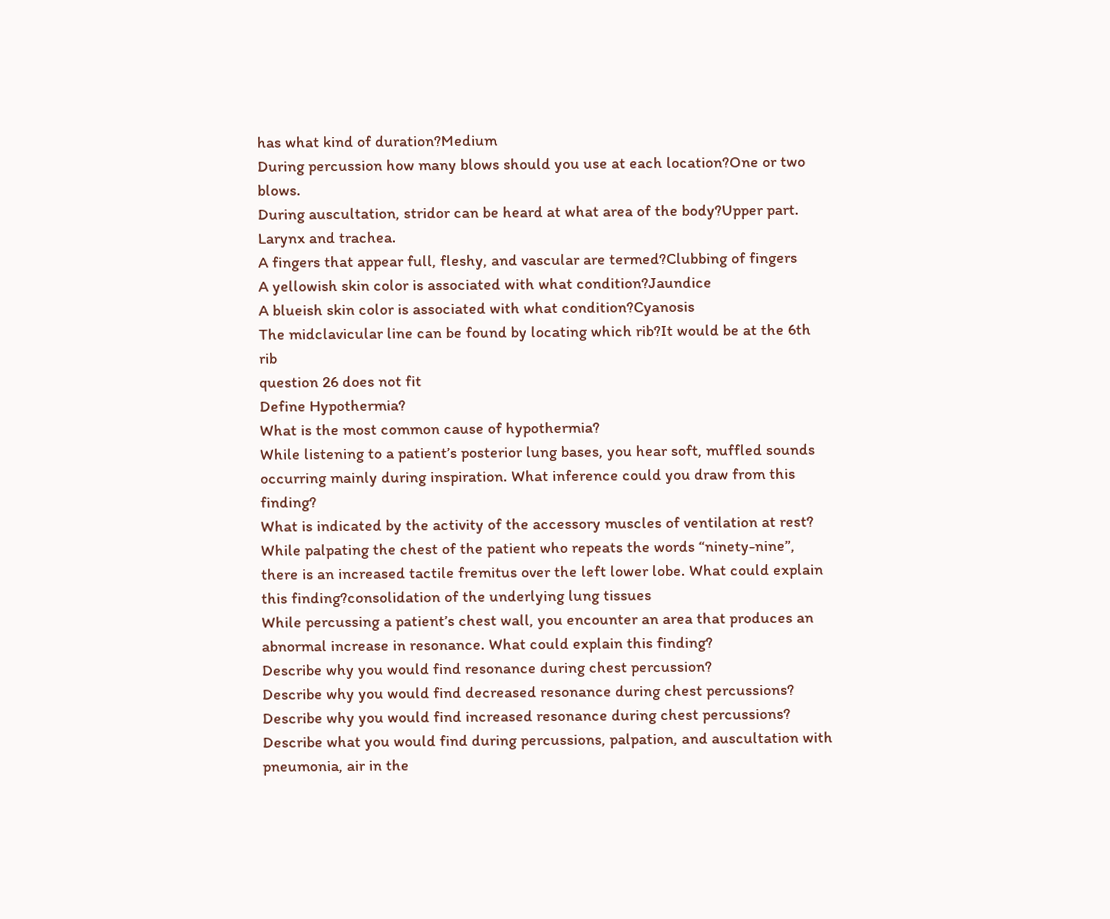has what kind of duration?Medium
During percussion how many blows should you use at each location?One or two blows.
During auscultation, stridor can be heard at what area of the body?Upper part. Larynx and trachea.
A fingers that appear full, fleshy, and vascular are termed?Clubbing of fingers
A yellowish skin color is associated with what condition?Jaundice
A blueish skin color is associated with what condition?Cyanosis
The midclavicular line can be found by locating which rib?It would be at the 6th rib
question 26 does not fit
Define Hypothermia?
What is the most common cause of hypothermia?
While listening to a patient’s posterior lung bases, you hear soft, muffled sounds occurring mainly during inspiration. What inference could you draw from this finding?
What is indicated by the activity of the accessory muscles of ventilation at rest?
While palpating the chest of the patient who repeats the words “ninety-nine”, there is an increased tactile fremitus over the left lower lobe. What could explain this finding?consolidation of the underlying lung tissues
While percussing a patient’s chest wall, you encounter an area that produces an abnormal increase in resonance. What could explain this finding?
Describe why you would find resonance during chest percussion?
Describe why you would find decreased resonance during chest percussions?
Describe why you would find increased resonance during chest percussions?
Describe what you would find during percussions, palpation, and auscultation with pneumonia, air in the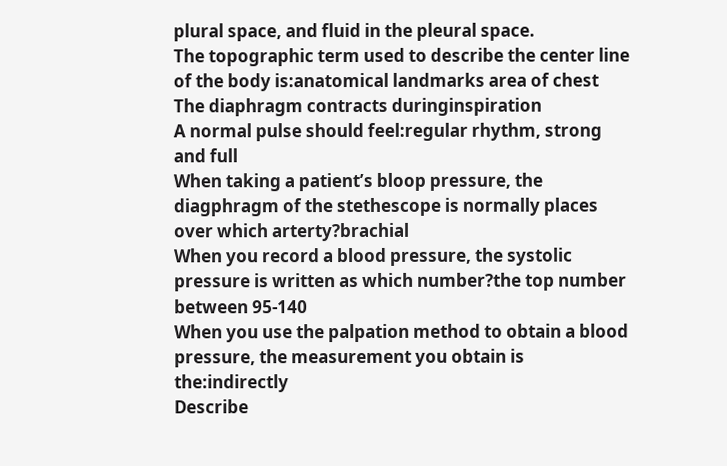plural space, and fluid in the pleural space.
The topographic term used to describe the center line of the body is:anatomical landmarks area of chest
The diaphragm contracts duringinspiration
A normal pulse should feel:regular rhythm, strong and full
When taking a patient’s bloop pressure, the diagphragm of the stethescope is normally places over which arterty?brachial
When you record a blood pressure, the systolic pressure is written as which number?the top number between 95-140
When you use the palpation method to obtain a blood pressure, the measurement you obtain is the:indirectly
Describe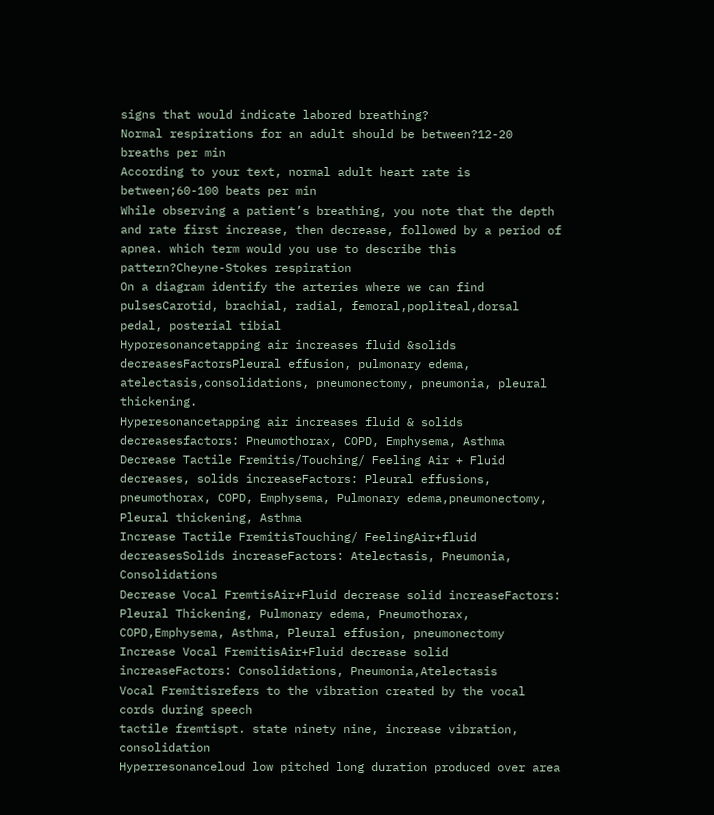signs that would indicate labored breathing?
Normal respirations for an adult should be between?12-20 breaths per min
According to your text, normal adult heart rate is between;60-100 beats per min
While observing a patient’s breathing, you note that the depth and rate first increase, then decrease, followed by a period of apnea. which term would you use to describe this pattern?Cheyne-Stokes respiration
On a diagram identify the arteries where we can find pulsesCarotid, brachial, radial, femoral,popliteal,dorsal pedal, posterial tibial
Hyporesonancetapping air increases fluid &solids decreasesFactorsPleural effusion, pulmonary edema, atelectasis,consolidations, pneumonectomy, pneumonia, pleural thickening.
Hyperesonancetapping air increases fluid & solids decreasesfactors: Pneumothorax, COPD, Emphysema, Asthma
Decrease Tactile Fremitis/Touching/ Feeling Air + Fluid decreases, solids increaseFactors: Pleural effusions, pneumothorax, COPD, Emphysema, Pulmonary edema,pneumonectomy, Pleural thickening, Asthma
Increase Tactile FremitisTouching/ FeelingAir+fluid decreasesSolids increaseFactors: Atelectasis, Pneumonia, Consolidations
Decrease Vocal FremtisAir+Fluid decrease solid increaseFactors: Pleural Thickening, Pulmonary edema, Pneumothorax, COPD,Emphysema, Asthma, Pleural effusion, pneumonectomy
Increase Vocal FremitisAir+Fluid decrease solid increaseFactors: Consolidations, Pneumonia,Atelectasis
Vocal Fremitisrefers to the vibration created by the vocal cords during speech
tactile fremtispt. state ninety nine, increase vibration, consolidation
Hyperresonanceloud low pitched long duration produced over area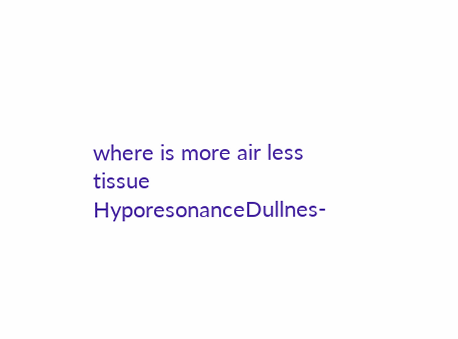where is more air less tissue
HyporesonanceDullnes-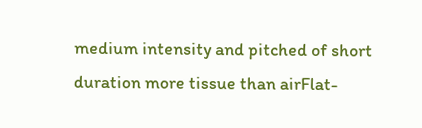medium intensity and pitched of short duration more tissue than airFlat-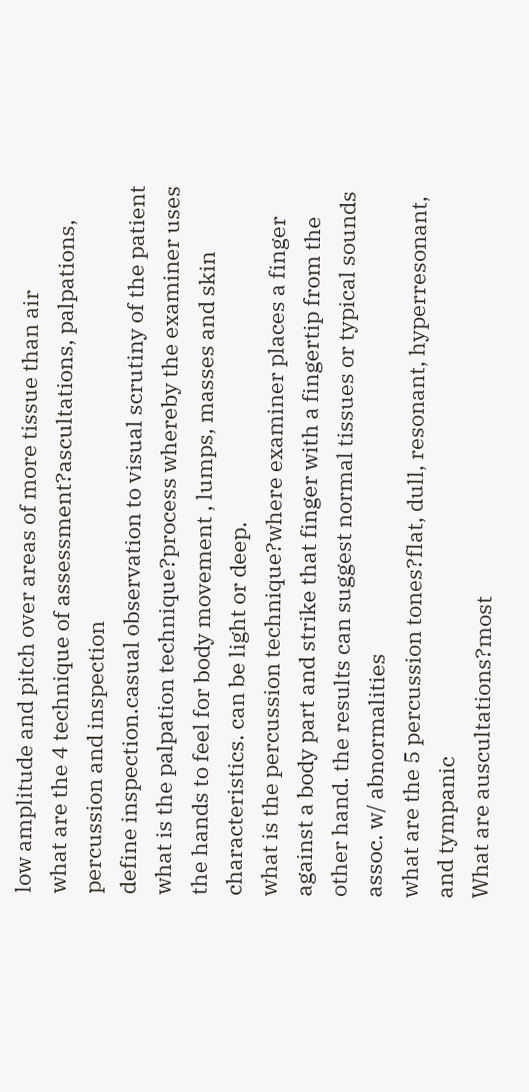low amplitude and pitch over areas of more tissue than air
what are the 4 technique of assessment?ascultations, palpations, percussion and inspection
define inspection.casual observation to visual scrutiny of the patient
what is the palpation technique?process whereby the examiner uses the hands to feel for body movement , lumps, masses and skin characteristics. can be light or deep.
what is the percussion technique?where examiner places a finger against a body part and strike that finger with a fingertip from the other hand. the results can suggest normal tissues or typical sounds assoc. w/ abnormalities
what are the 5 percussion tones?flat, dull, resonant, hyperresonant, and tympanic
What are auscultations?most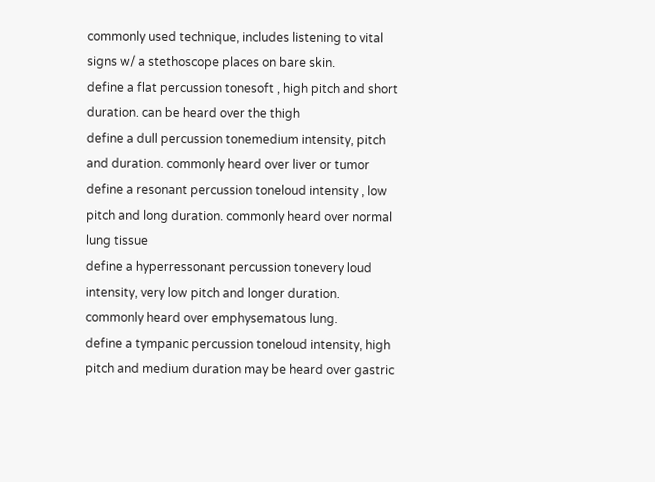commonly used technique, includes listening to vital signs w/ a stethoscope places on bare skin.
define a flat percussion tonesoft , high pitch and short duration. can be heard over the thigh
define a dull percussion tonemedium intensity, pitch and duration. commonly heard over liver or tumor
define a resonant percussion toneloud intensity , low pitch and long duration. commonly heard over normal lung tissue
define a hyperressonant percussion tonevery loud intensity, very low pitch and longer duration. commonly heard over emphysematous lung.
define a tympanic percussion toneloud intensity, high pitch and medium duration may be heard over gastric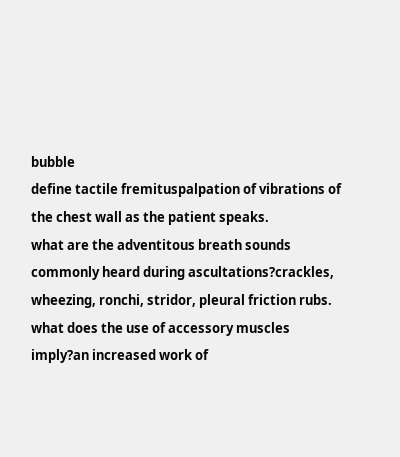bubble
define tactile fremituspalpation of vibrations of the chest wall as the patient speaks.
what are the adventitous breath sounds commonly heard during ascultations?crackles, wheezing, ronchi, stridor, pleural friction rubs.
what does the use of accessory muscles imply?an increased work of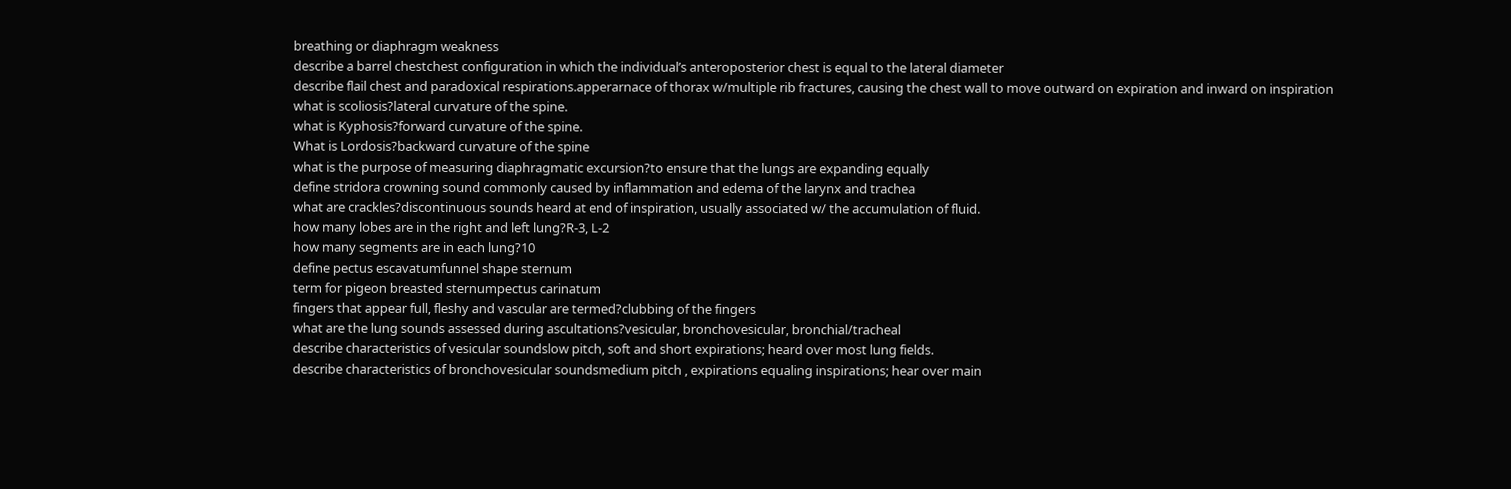breathing or diaphragm weakness
describe a barrel chestchest configuration in which the individual’s anteroposterior chest is equal to the lateral diameter
describe flail chest and paradoxical respirations.apperarnace of thorax w/multiple rib fractures, causing the chest wall to move outward on expiration and inward on inspiration
what is scoliosis?lateral curvature of the spine.
what is Kyphosis?forward curvature of the spine.
What is Lordosis?backward curvature of the spine
what is the purpose of measuring diaphragmatic excursion?to ensure that the lungs are expanding equally
define stridora crowning sound commonly caused by inflammation and edema of the larynx and trachea
what are crackles?discontinuous sounds heard at end of inspiration, usually associated w/ the accumulation of fluid.
how many lobes are in the right and left lung?R-3, L-2
how many segments are in each lung?10
define pectus escavatumfunnel shape sternum
term for pigeon breasted sternumpectus carinatum
fingers that appear full, fleshy and vascular are termed?clubbing of the fingers
what are the lung sounds assessed during ascultations?vesicular, bronchovesicular, bronchial/tracheal
describe characteristics of vesicular soundslow pitch, soft and short expirations; heard over most lung fields.
describe characteristics of bronchovesicular soundsmedium pitch , expirations equaling inspirations; hear over main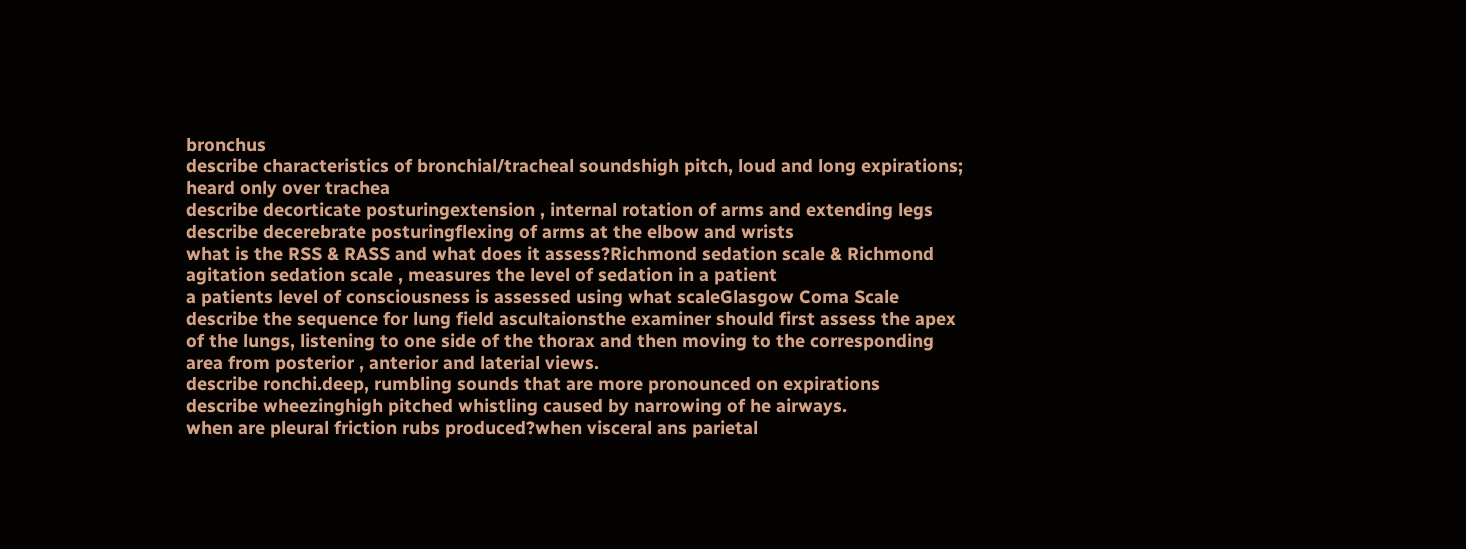bronchus
describe characteristics of bronchial/tracheal soundshigh pitch, loud and long expirations; heard only over trachea
describe decorticate posturingextension , internal rotation of arms and extending legs
describe decerebrate posturingflexing of arms at the elbow and wrists
what is the RSS & RASS and what does it assess?Richmond sedation scale & Richmond agitation sedation scale , measures the level of sedation in a patient
a patients level of consciousness is assessed using what scaleGlasgow Coma Scale
describe the sequence for lung field ascultaionsthe examiner should first assess the apex of the lungs, listening to one side of the thorax and then moving to the corresponding area from posterior , anterior and laterial views.
describe ronchi.deep, rumbling sounds that are more pronounced on expirations
describe wheezinghigh pitched whistling caused by narrowing of he airways.
when are pleural friction rubs produced?when visceral ans parietal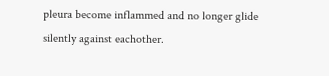pleura become inflammed and no longer glide silently against eachother.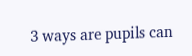3 ways are pupils can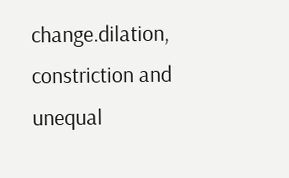change.dilation, constriction and unequal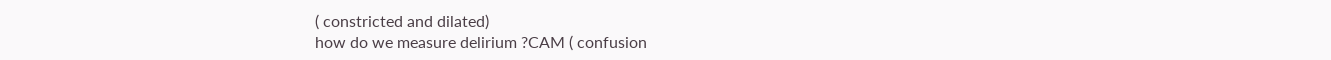( constricted and dilated)
how do we measure delirium ?CAM ( confusion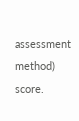assessment method) score.